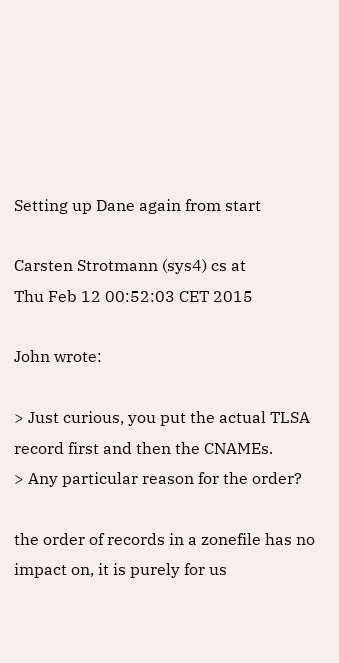Setting up Dane again from start

Carsten Strotmann (sys4) cs at
Thu Feb 12 00:52:03 CET 2015

John wrote:

> Just curious, you put the actual TLSA record first and then the CNAMEs.
> Any particular reason for the order?

the order of records in a zonefile has no impact on, it is purely for us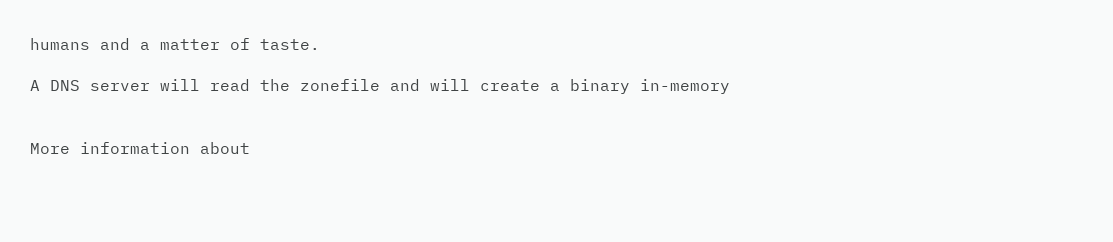humans and a matter of taste.

A DNS server will read the zonefile and will create a binary in-memory


More information about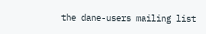the dane-users mailing list